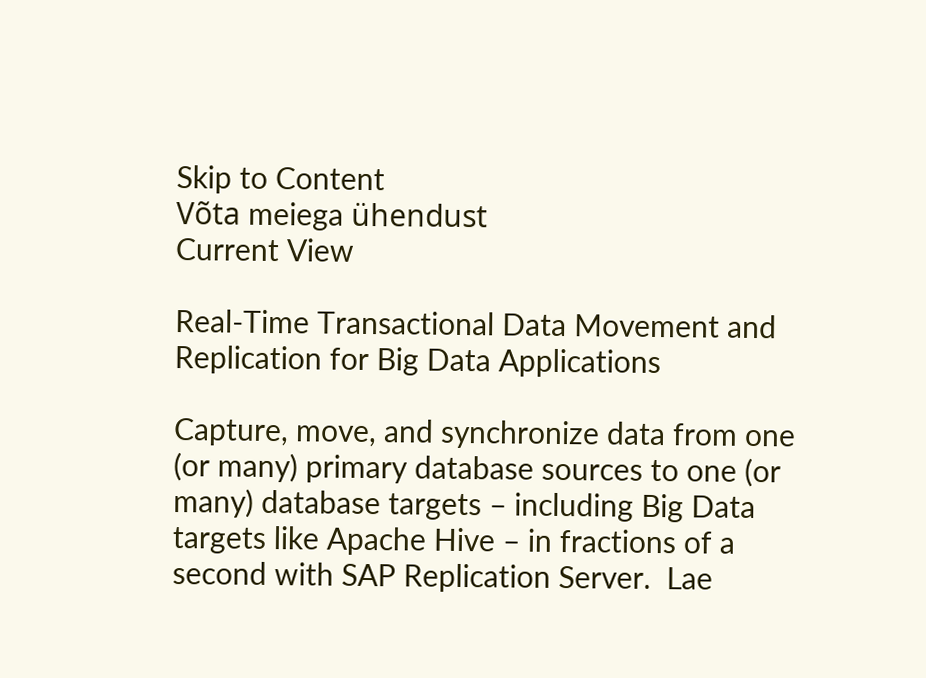Skip to Content
Võta meiega ühendust
Current View

Real-Time Transactional Data Movement and Replication for Big Data Applications

Capture, move, and synchronize data from one (or many) primary database sources to one (or many) database targets – including Big Data targets like Apache Hive – in fractions of a second with SAP Replication Server.  Lae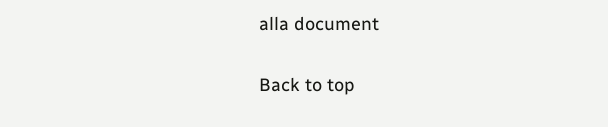alla document

Back to top